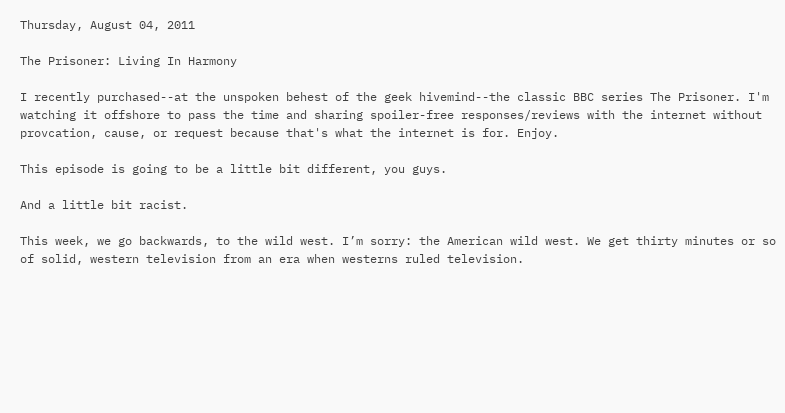Thursday, August 04, 2011

The Prisoner: Living In Harmony

I recently purchased--at the unspoken behest of the geek hivemind--the classic BBC series The Prisoner. I'm watching it offshore to pass the time and sharing spoiler-free responses/reviews with the internet without provcation, cause, or request because that's what the internet is for. Enjoy.

This episode is going to be a little bit different, you guys.

And a little bit racist.

This week, we go backwards, to the wild west. I’m sorry: the American wild west. We get thirty minutes or so of solid, western television from an era when westerns ruled television.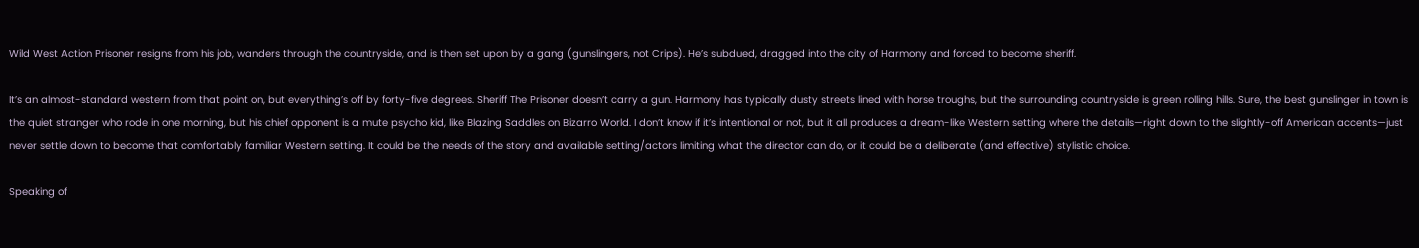Wild West Action Prisoner resigns from his job, wanders through the countryside, and is then set upon by a gang (gunslingers, not Crips). He’s subdued, dragged into the city of Harmony and forced to become sheriff.

It’s an almost-standard western from that point on, but everything’s off by forty-five degrees. Sheriff The Prisoner doesn’t carry a gun. Harmony has typically dusty streets lined with horse troughs, but the surrounding countryside is green rolling hills. Sure, the best gunslinger in town is the quiet stranger who rode in one morning, but his chief opponent is a mute psycho kid, like Blazing Saddles on Bizarro World. I don’t know if it’s intentional or not, but it all produces a dream-like Western setting where the details—right down to the slightly-off American accents—just never settle down to become that comfortably familiar Western setting. It could be the needs of the story and available setting/actors limiting what the director can do, or it could be a deliberate (and effective) stylistic choice.

Speaking of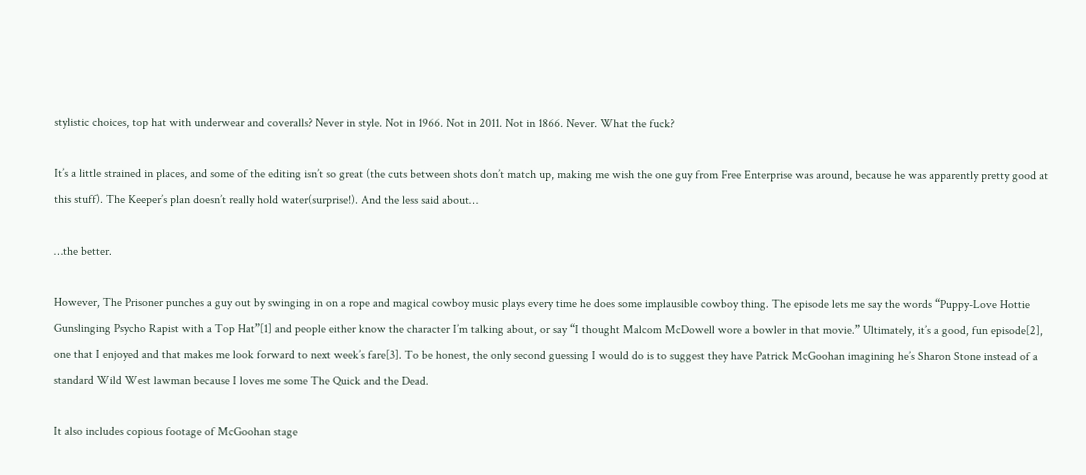stylistic choices, top hat with underwear and coveralls? Never in style. Not in 1966. Not in 2011. Not in 1866. Never. What the fuck?

It’s a little strained in places, and some of the editing isn’t so great (the cuts between shots don’t match up, making me wish the one guy from Free Enterprise was around, because he was apparently pretty good at this stuff). The Keeper’s plan doesn’t really hold water(surprise!). And the less said about…

…the better.

However, The Prisoner punches a guy out by swinging in on a rope and magical cowboy music plays every time he does some implausible cowboy thing. The episode lets me say the words “Puppy-Love Hottie Gunslinging Psycho Rapist with a Top Hat”[1] and people either know the character I’m talking about, or say “I thought Malcom McDowell wore a bowler in that movie.” Ultimately, it’s a good, fun episode[2], one that I enjoyed and that makes me look forward to next week’s fare[3]. To be honest, the only second guessing I would do is to suggest they have Patrick McGoohan imagining he’s Sharon Stone instead of a standard Wild West lawman because I loves me some The Quick and the Dead.

It also includes copious footage of McGoohan stage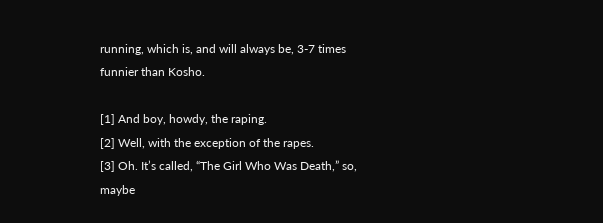running, which is, and will always be, 3-7 times funnier than Kosho.

[1] And boy, howdy, the raping.
[2] Well, with the exception of the rapes.
[3] Oh. It’s called, “The Girl Who Was Death,” so, maybe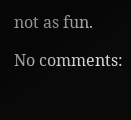not as fun.

No comments: